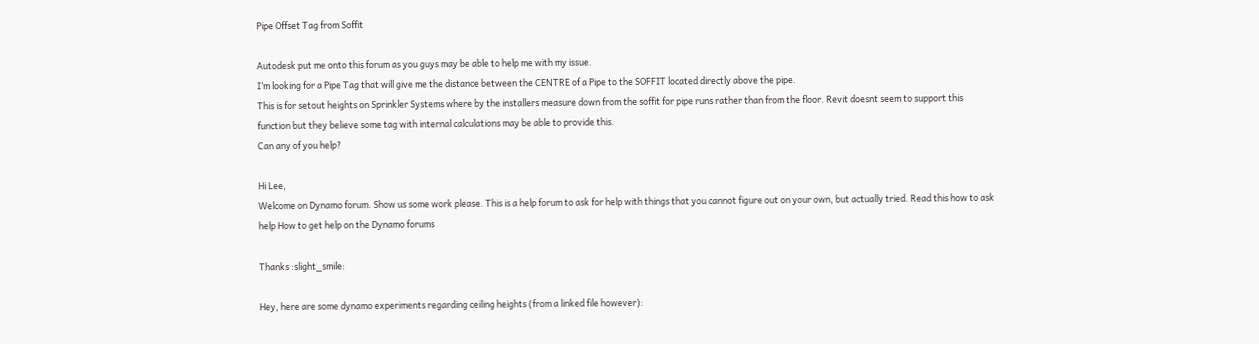Pipe Offset Tag from Soffit

Autodesk put me onto this forum as you guys may be able to help me with my issue.
I’m looking for a Pipe Tag that will give me the distance between the CENTRE of a Pipe to the SOFFIT located directly above the pipe.
This is for setout heights on Sprinkler Systems where by the installers measure down from the soffit for pipe runs rather than from the floor. Revit doesnt seem to support this function but they believe some tag with internal calculations may be able to provide this.
Can any of you help?

Hi Lee,
Welcome on Dynamo forum. Show us some work please. This is a help forum to ask for help with things that you cannot figure out on your own, but actually tried. Read this how to ask help How to get help on the Dynamo forums

Thanks :slight_smile:

Hey, here are some dynamo experiments regarding ceiling heights (from a linked file however):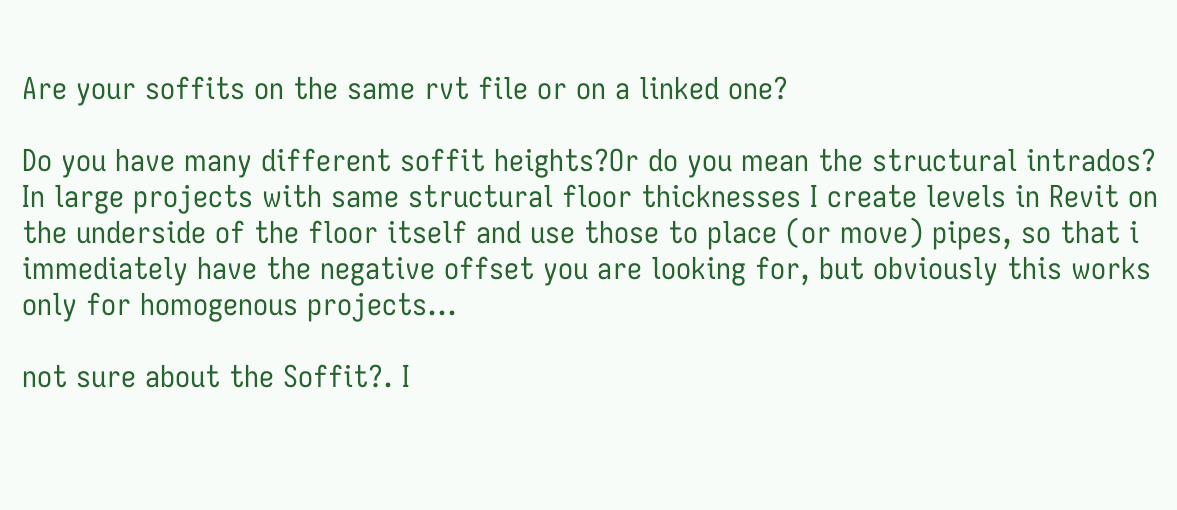Are your soffits on the same rvt file or on a linked one?

Do you have many different soffit heights?Or do you mean the structural intrados? In large projects with same structural floor thicknesses I create levels in Revit on the underside of the floor itself and use those to place (or move) pipes, so that i immediately have the negative offset you are looking for, but obviously this works only for homogenous projects…

not sure about the Soffit?. I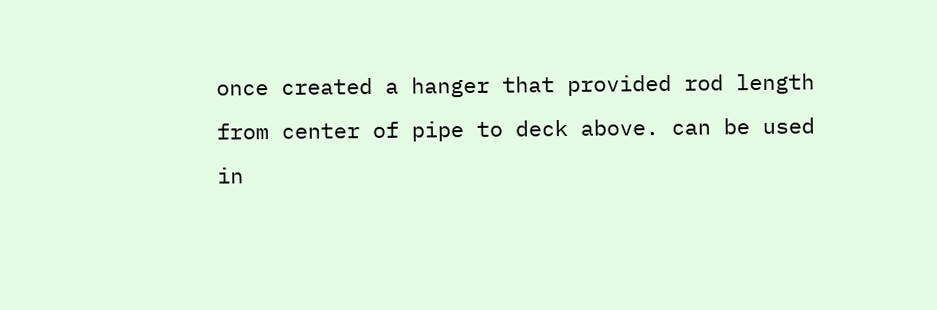once created a hanger that provided rod length from center of pipe to deck above. can be used in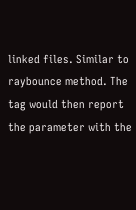linked files. Similar to raybounce method. The tag would then report the parameter with the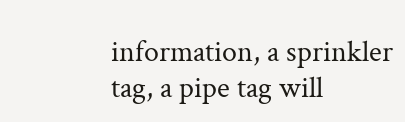information, a sprinkler tag, a pipe tag will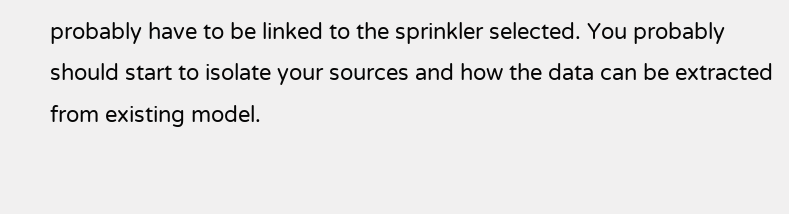probably have to be linked to the sprinkler selected. You probably should start to isolate your sources and how the data can be extracted from existing model.